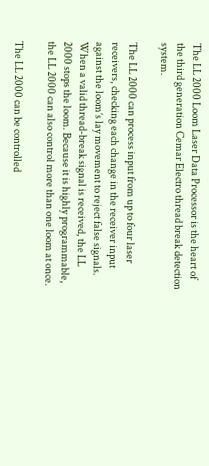The LL 2000 Loom Laser Data Processor is the heart of the third generation Cemar Electro thread break detection system.

The LL 2000 can process input from up to four laser receivers, checking each change in the receiver input against the loom’s lay movement to reject false signals. When a valid thread-break signal is received, the LL 2000 stops the loom. Because it is highly programmable, the LL 2000 can also control more than one loom at once.

The LL 2000 can be controlled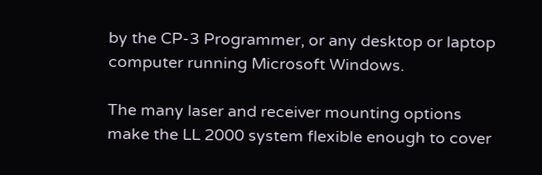by the CP-3 Programmer, or any desktop or laptop computer running Microsoft Windows.

The many laser and receiver mounting options make the LL 2000 system flexible enough to cover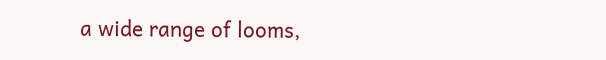a wide range of looms,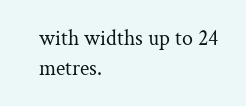with widths up to 24 metres.